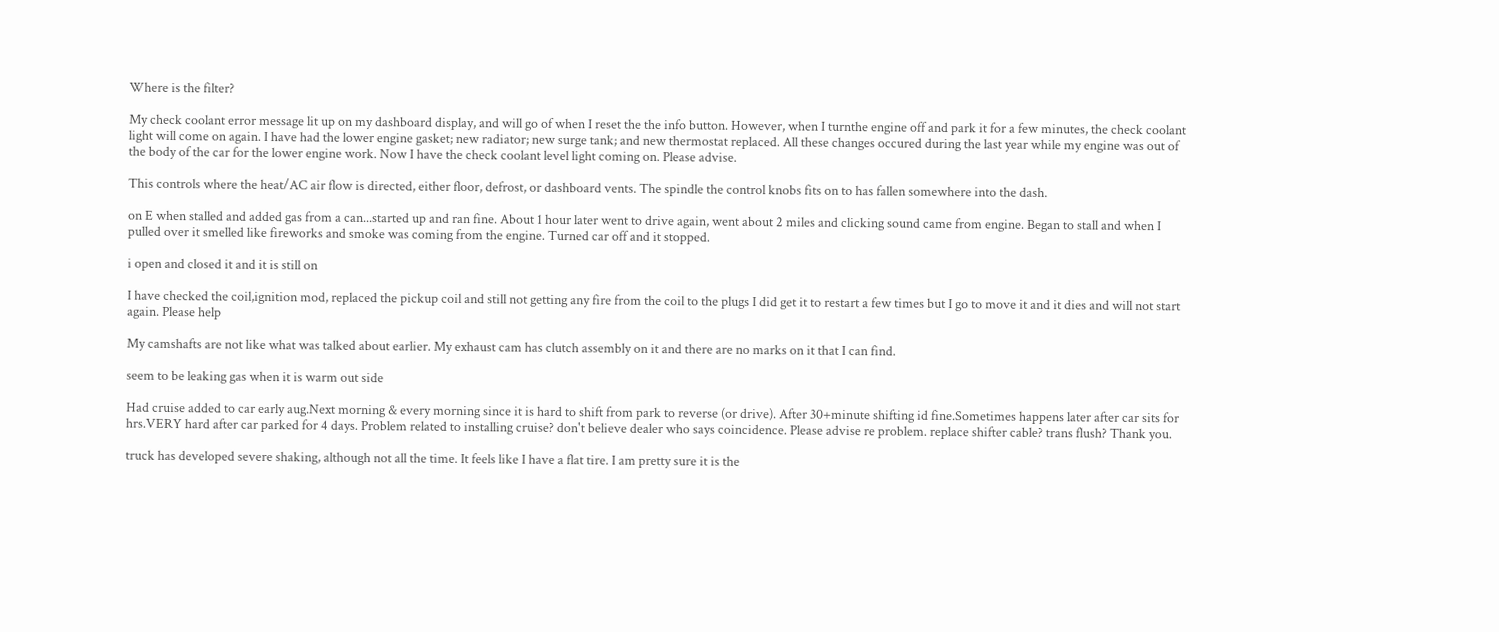Where is the filter?

My check coolant error message lit up on my dashboard display, and will go of when I reset the the info button. However, when I turnthe engine off and park it for a few minutes, the check coolant light will come on again. I have had the lower engine gasket; new radiator; new surge tank; and new thermostat replaced. All these changes occured during the last year while my engine was out of the body of the car for the lower engine work. Now I have the check coolant level light coming on. Please advise.

This controls where the heat/AC air flow is directed, either floor, defrost, or dashboard vents. The spindle the control knobs fits on to has fallen somewhere into the dash.

on E when stalled and added gas from a can...started up and ran fine. About 1 hour later went to drive again, went about 2 miles and clicking sound came from engine. Began to stall and when I pulled over it smelled like fireworks and smoke was coming from the engine. Turned car off and it stopped.

i open and closed it and it is still on

I have checked the coil,ignition mod, replaced the pickup coil and still not getting any fire from the coil to the plugs I did get it to restart a few times but I go to move it and it dies and will not start again. Please help

My camshafts are not like what was talked about earlier. My exhaust cam has clutch assembly on it and there are no marks on it that I can find.

seem to be leaking gas when it is warm out side

Had cruise added to car early aug.Next morning & every morning since it is hard to shift from park to reverse (or drive). After 30+minute shifting id fine.Sometimes happens later after car sits for hrs.VERY hard after car parked for 4 days. Problem related to installing cruise? don't believe dealer who says coincidence. Please advise re problem. replace shifter cable? trans flush? Thank you.

truck has developed severe shaking, although not all the time. It feels like I have a flat tire. I am pretty sure it is the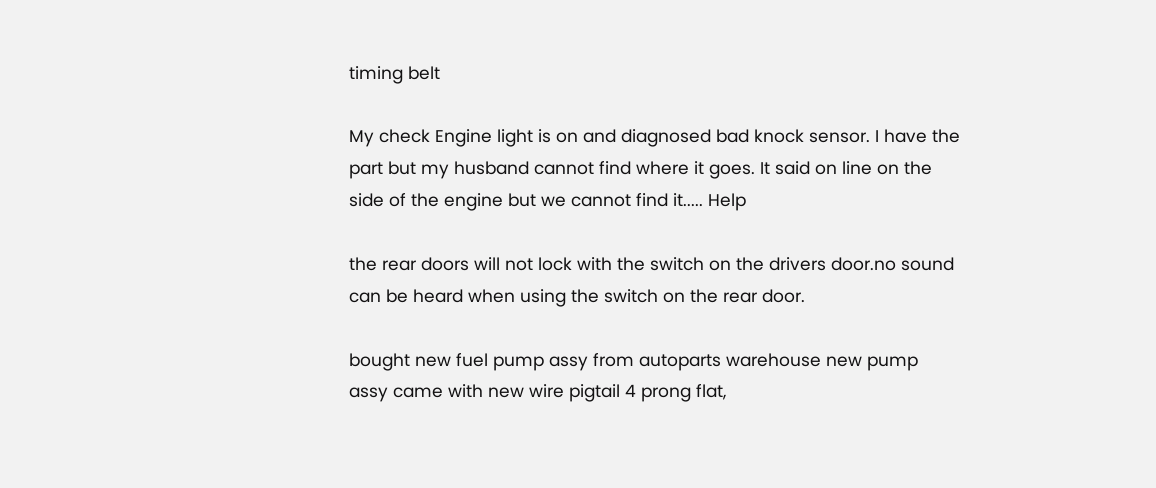timing belt

My check Engine light is on and diagnosed bad knock sensor. I have the part but my husband cannot find where it goes. It said on line on the side of the engine but we cannot find it..... Help

the rear doors will not lock with the switch on the drivers door.no sound can be heard when using the switch on the rear door.

bought new fuel pump assy from autoparts warehouse new pump assy came with new wire pigtail 4 prong flat,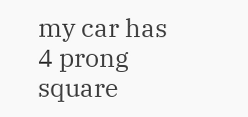my car has 4 prong square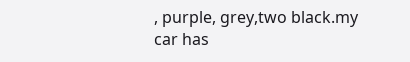, purple, grey,two black.my car has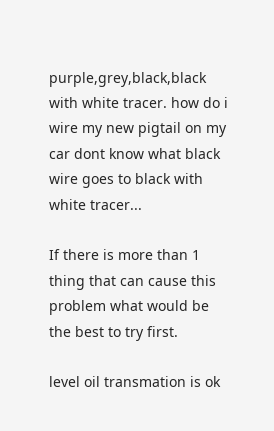purple,grey,black,black with white tracer. how do i wire my new pigtail on my car dont know what black wire goes to black with white tracer...

If there is more than 1 thing that can cause this problem what would be the best to try first.

level oil transmation is ok